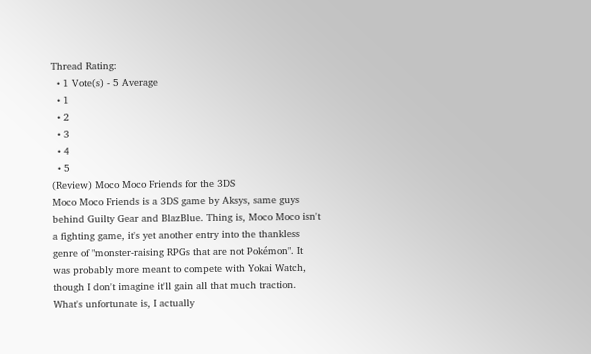Thread Rating:
  • 1 Vote(s) - 5 Average
  • 1
  • 2
  • 3
  • 4
  • 5
(Review) Moco Moco Friends for the 3DS
Moco Moco Friends is a 3DS game by Aksys, same guys behind Guilty Gear and BlazBlue. Thing is, Moco Moco isn't a fighting game, it's yet another entry into the thankless genre of "monster-raising RPGs that are not Pokémon". It was probably more meant to compete with Yokai Watch, though I don't imagine it'll gain all that much traction. What's unfortunate is, I actually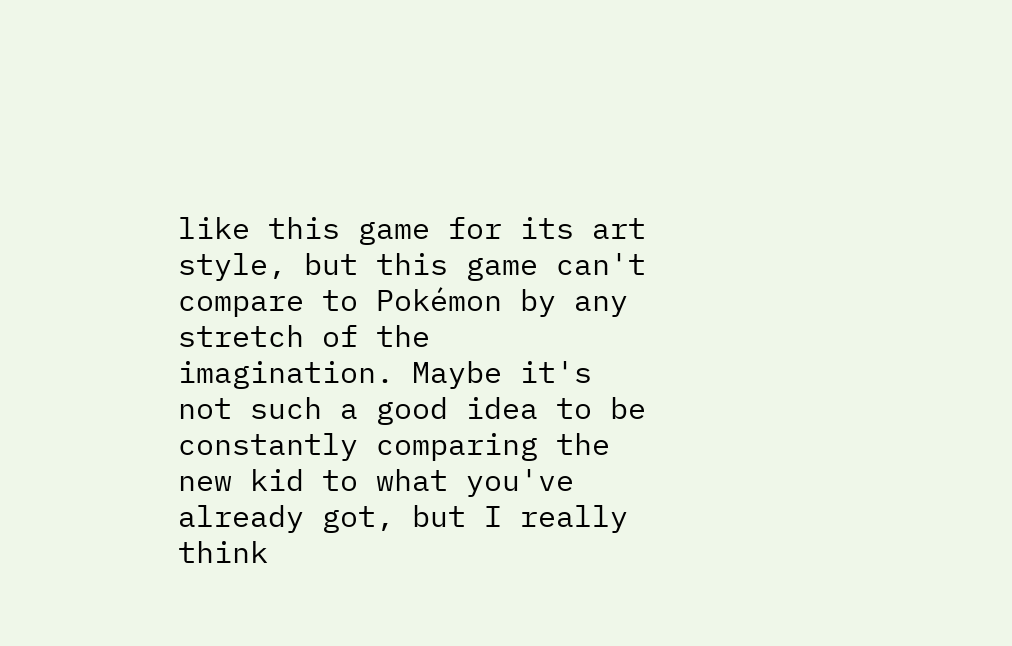like this game for its art style, but this game can't compare to Pokémon by any stretch of the imagination. Maybe it's not such a good idea to be constantly comparing the new kid to what you've already got, but I really think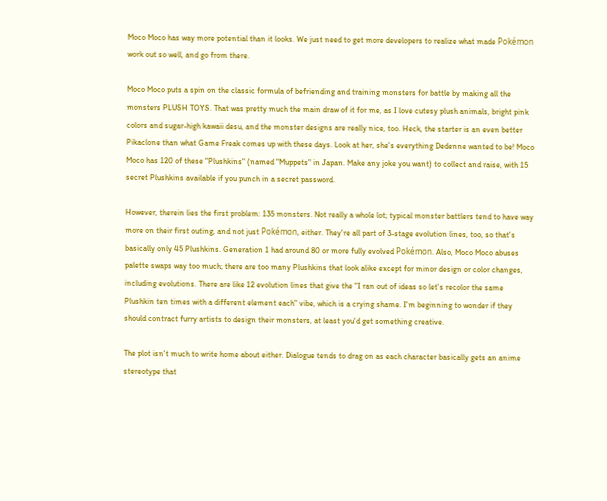Moco Moco has way more potential than it looks. We just need to get more developers to realize what made Pokémon work out so well, and go from there.

Moco Moco puts a spin on the classic formula of befriending and training monsters for battle by making all the monsters PLUSH TOYS. That was pretty much the main draw of it for me, as I love cutesy plush animals, bright pink colors and sugar-high kawaii desu, and the monster designs are really nice, too. Heck, the starter is an even better Pikaclone than what Game Freak comes up with these days. Look at her, she's everything Dedenne wanted to be! Moco Moco has 120 of these "Plushkins" (named "Muppets" in Japan. Make any joke you want) to collect and raise, with 15 secret Plushkins available if you punch in a secret password.

However, therein lies the first problem: 135 monsters. Not really a whole lot; typical monster battlers tend to have way more on their first outing, and not just Pokémon, either. They're all part of 3-stage evolution lines, too, so that's basically only 45 Plushkins. Generation 1 had around 80 or more fully evolved Pokémon. Also, Moco Moco abuses palette swaps way too much; there are too many Plushkins that look alike except for minor design or color changes, including evolutions. There are like 12 evolution lines that give the "I ran out of ideas so let's recolor the same Plushkin ten times with a different element each" vibe, which is a crying shame. I'm beginning to wonder if they should contract furry artists to design their monsters, at least you'd get something creative.

The plot isn't much to write home about either. Dialogue tends to drag on as each character basically gets an anime stereotype that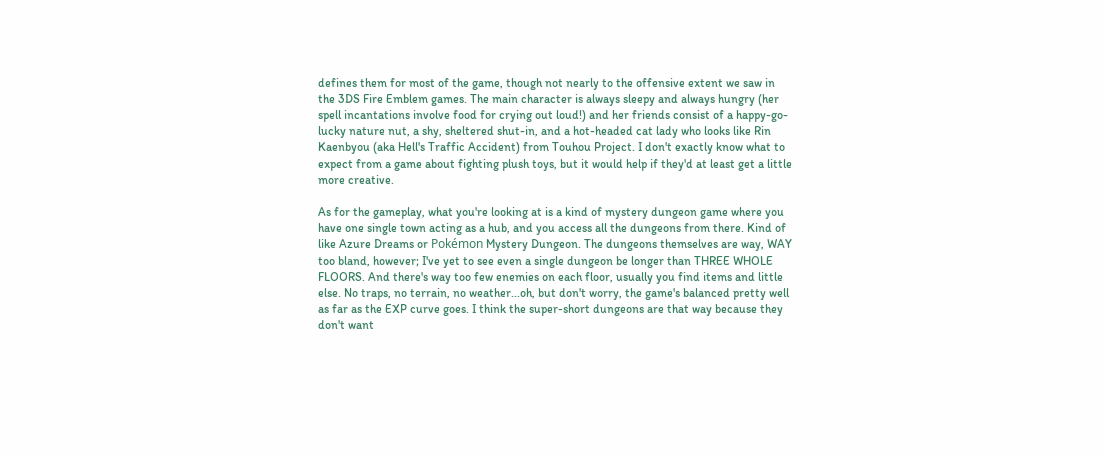defines them for most of the game, though not nearly to the offensive extent we saw in the 3DS Fire Emblem games. The main character is always sleepy and always hungry (her spell incantations involve food for crying out loud!) and her friends consist of a happy-go-lucky nature nut, a shy, sheltered shut-in, and a hot-headed cat lady who looks like Rin Kaenbyou (aka Hell's Traffic Accident) from Touhou Project. I don't exactly know what to expect from a game about fighting plush toys, but it would help if they'd at least get a little more creative.

As for the gameplay, what you're looking at is a kind of mystery dungeon game where you have one single town acting as a hub, and you access all the dungeons from there. Kind of like Azure Dreams or Pokémon Mystery Dungeon. The dungeons themselves are way, WAY too bland, however; I've yet to see even a single dungeon be longer than THREE WHOLE FLOORS. And there's way too few enemies on each floor, usually you find items and little else. No traps, no terrain, no weather...oh, but don't worry, the game's balanced pretty well as far as the EXP curve goes. I think the super-short dungeons are that way because they don't want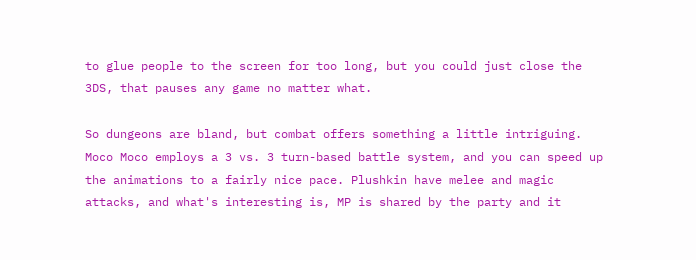to glue people to the screen for too long, but you could just close the 3DS, that pauses any game no matter what.

So dungeons are bland, but combat offers something a little intriguing. Moco Moco employs a 3 vs. 3 turn-based battle system, and you can speed up the animations to a fairly nice pace. Plushkin have melee and magic attacks, and what's interesting is, MP is shared by the party and it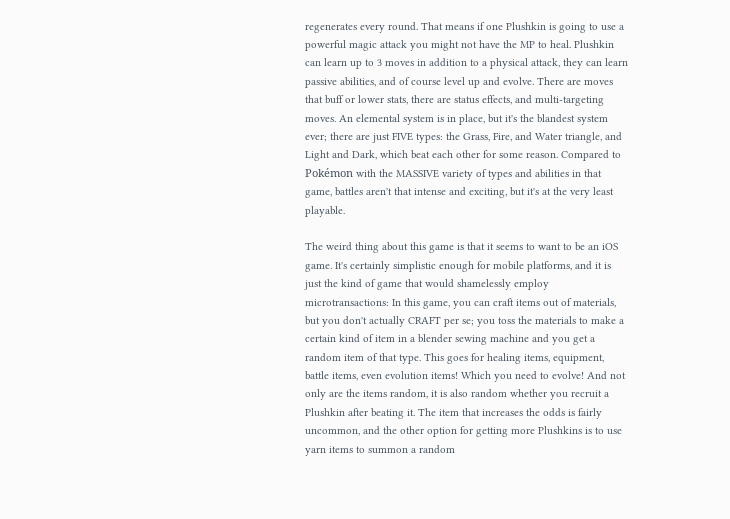regenerates every round. That means if one Plushkin is going to use a powerful magic attack you might not have the MP to heal. Plushkin can learn up to 3 moves in addition to a physical attack, they can learn passive abilities, and of course level up and evolve. There are moves that buff or lower stats, there are status effects, and multi-targeting moves. An elemental system is in place, but it's the blandest system ever; there are just FIVE types: the Grass, Fire, and Water triangle, and Light and Dark, which beat each other for some reason. Compared to Pokémon with the MASSIVE variety of types and abilities in that game, battles aren't that intense and exciting, but it's at the very least playable.

The weird thing about this game is that it seems to want to be an iOS game. It's certainly simplistic enough for mobile platforms, and it is just the kind of game that would shamelessly employ microtransactions: In this game, you can craft items out of materials, but you don't actually CRAFT per se; you toss the materials to make a certain kind of item in a blender sewing machine and you get a random item of that type. This goes for healing items, equipment, battle items, even evolution items! Which you need to evolve! And not only are the items random, it is also random whether you recruit a Plushkin after beating it. The item that increases the odds is fairly uncommon, and the other option for getting more Plushkins is to use yarn items to summon a random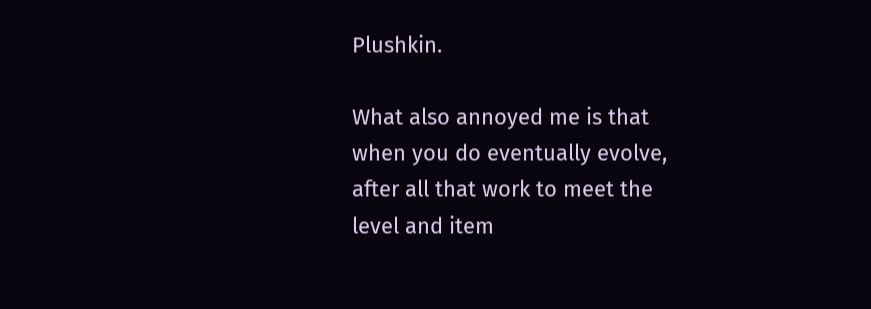Plushkin.

What also annoyed me is that when you do eventually evolve, after all that work to meet the level and item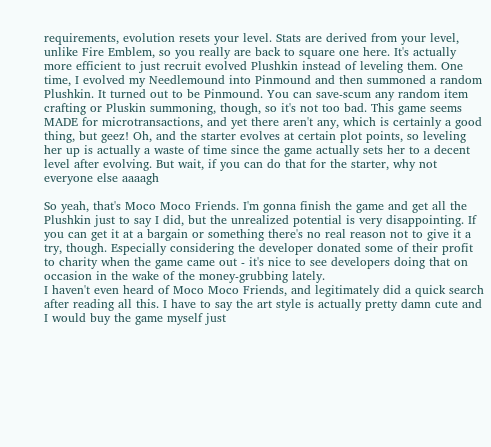requirements, evolution resets your level. Stats are derived from your level, unlike Fire Emblem, so you really are back to square one here. It's actually more efficient to just recruit evolved Plushkin instead of leveling them. One time, I evolved my Needlemound into Pinmound and then summoned a random Plushkin. It turned out to be Pinmound. You can save-scum any random item crafting or Pluskin summoning, though, so it's not too bad. This game seems MADE for microtransactions, and yet there aren't any, which is certainly a good thing, but geez! Oh, and the starter evolves at certain plot points, so leveling her up is actually a waste of time since the game actually sets her to a decent level after evolving. But wait, if you can do that for the starter, why not everyone else aaaagh

So yeah, that's Moco Moco Friends. I'm gonna finish the game and get all the Plushkin just to say I did, but the unrealized potential is very disappointing. If you can get it at a bargain or something there's no real reason not to give it a try, though. Especially considering the developer donated some of their profit to charity when the game came out - it's nice to see developers doing that on occasion in the wake of the money-grubbing lately.
I haven't even heard of Moco Moco Friends, and legitimately did a quick search after reading all this. I have to say the art style is actually pretty damn cute and I would buy the game myself just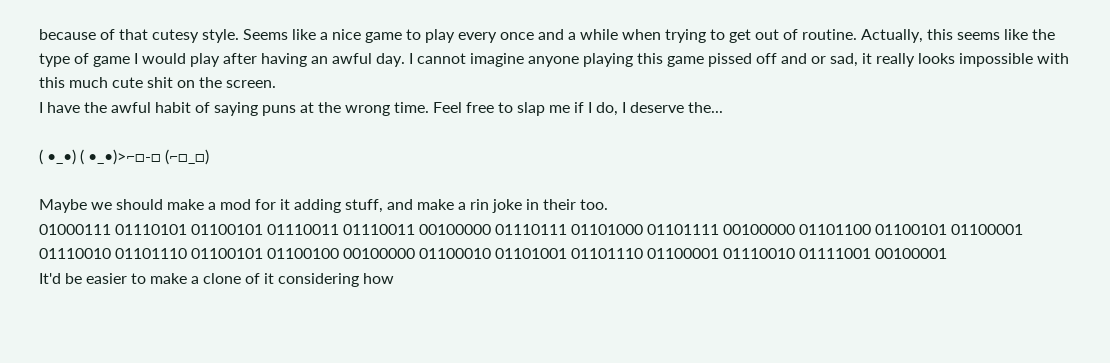because of that cutesy style. Seems like a nice game to play every once and a while when trying to get out of routine. Actually, this seems like the type of game I would play after having an awful day. I cannot imagine anyone playing this game pissed off and or sad, it really looks impossible with this much cute shit on the screen.
I have the awful habit of saying puns at the wrong time. Feel free to slap me if I do, I deserve the...

( •_•) ( •_•)>⌐□-□ (⌐□_□)

Maybe we should make a mod for it adding stuff, and make a rin joke in their too.
01000111 01110101 01100101 01110011 01110011 00100000 01110111 01101000 01101111 00100000 01101100 01100101 01100001 01110010 01101110 01100101 01100100 00100000 01100010 01101001 01101110 01100001 01110010 01111001 00100001
It'd be easier to make a clone of it considering how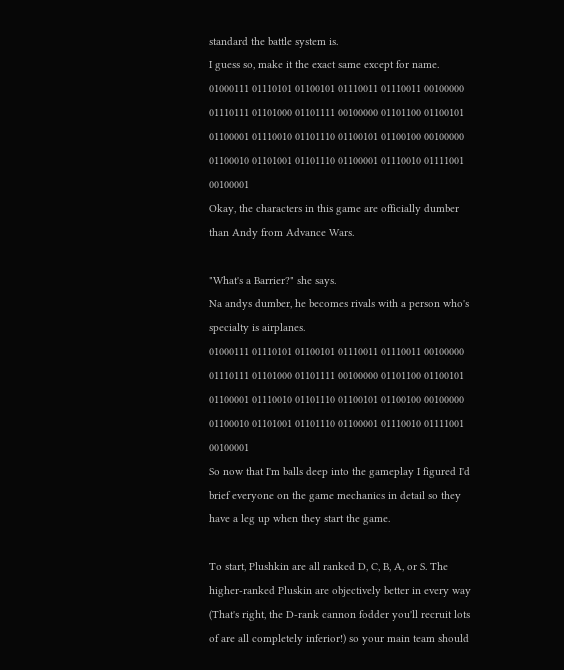standard the battle system is.
I guess so, make it the exact same except for name.
01000111 01110101 01100101 01110011 01110011 00100000 01110111 01101000 01101111 00100000 01101100 01100101 01100001 01110010 01101110 01100101 01100100 00100000 01100010 01101001 01101110 01100001 01110010 01111001 00100001
Okay, the characters in this game are officially dumber than Andy from Advance Wars.

"What's a Barrier?" she says.
Na andys dumber, he becomes rivals with a person who's specialty is airplanes.
01000111 01110101 01100101 01110011 01110011 00100000 01110111 01101000 01101111 00100000 01101100 01100101 01100001 01110010 01101110 01100101 01100100 00100000 01100010 01101001 01101110 01100001 01110010 01111001 00100001
So now that I'm balls deep into the gameplay I figured I'd brief everyone on the game mechanics in detail so they have a leg up when they start the game.

To start, Plushkin are all ranked D, C, B, A, or S. The higher-ranked Pluskin are objectively better in every way (That's right, the D-rank cannon fodder you'll recruit lots of are all completely inferior!) so your main team should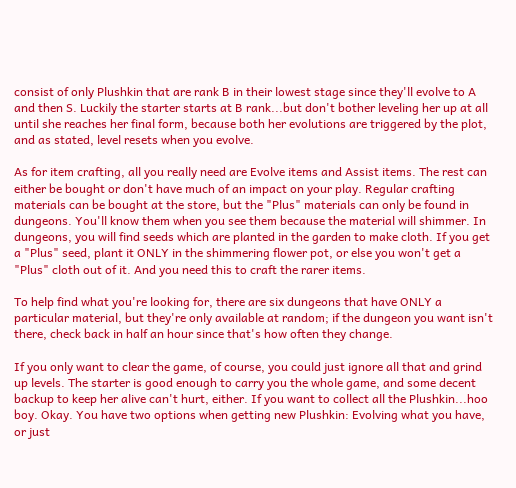consist of only Plushkin that are rank B in their lowest stage since they'll evolve to A and then S. Luckily the starter starts at B rank...but don't bother leveling her up at all until she reaches her final form, because both her evolutions are triggered by the plot, and as stated, level resets when you evolve.

As for item crafting, all you really need are Evolve items and Assist items. The rest can either be bought or don't have much of an impact on your play. Regular crafting materials can be bought at the store, but the "Plus" materials can only be found in dungeons. You'll know them when you see them because the material will shimmer. In dungeons, you will find seeds which are planted in the garden to make cloth. If you get a "Plus" seed, plant it ONLY in the shimmering flower pot, or else you won't get a "Plus" cloth out of it. And you need this to craft the rarer items.

To help find what you're looking for, there are six dungeons that have ONLY a particular material, but they're only available at random; if the dungeon you want isn't there, check back in half an hour since that's how often they change.

If you only want to clear the game, of course, you could just ignore all that and grind up levels. The starter is good enough to carry you the whole game, and some decent backup to keep her alive can't hurt, either. If you want to collect all the Plushkin...hoo boy. Okay. You have two options when getting new Plushkin: Evolving what you have, or just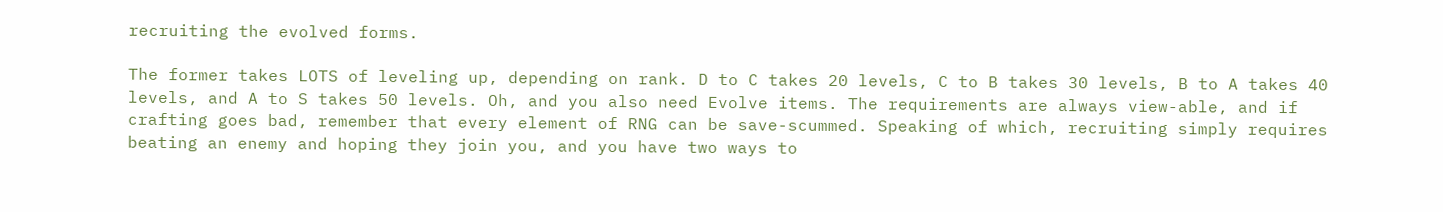recruiting the evolved forms.

The former takes LOTS of leveling up, depending on rank. D to C takes 20 levels, C to B takes 30 levels, B to A takes 40 levels, and A to S takes 50 levels. Oh, and you also need Evolve items. The requirements are always view-able, and if crafting goes bad, remember that every element of RNG can be save-scummed. Speaking of which, recruiting simply requires beating an enemy and hoping they join you, and you have two ways to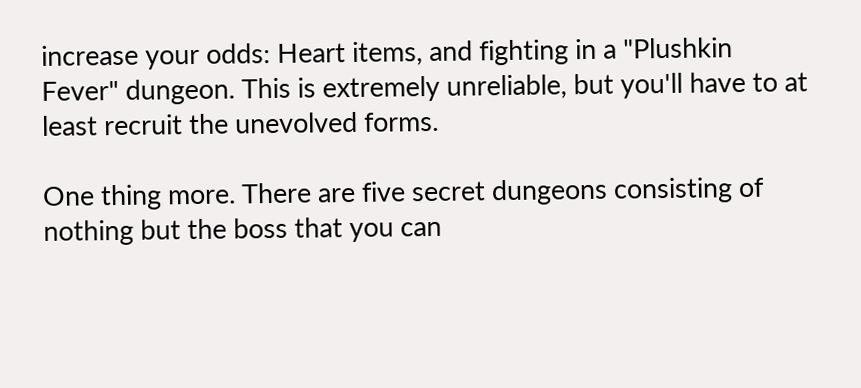increase your odds: Heart items, and fighting in a "Plushkin Fever" dungeon. This is extremely unreliable, but you'll have to at least recruit the unevolved forms.

One thing more. There are five secret dungeons consisting of nothing but the boss that you can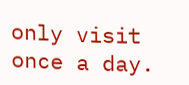only visit once a day.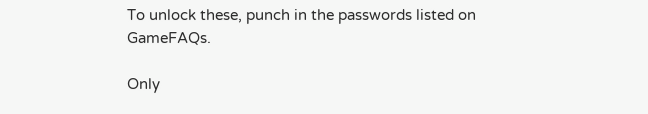To unlock these, punch in the passwords listed on GameFAQs.

Only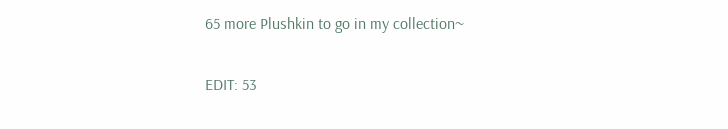65 more Plushkin to go in my collection~

EDIT: 53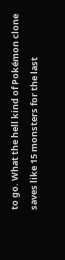to go. What the hell kind of Pokémon clone saves like 15 monsters for the last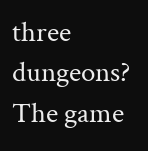three dungeons? The game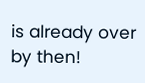is already over by then!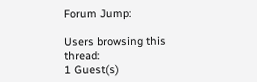Forum Jump:

Users browsing this thread:
1 Guest(s)